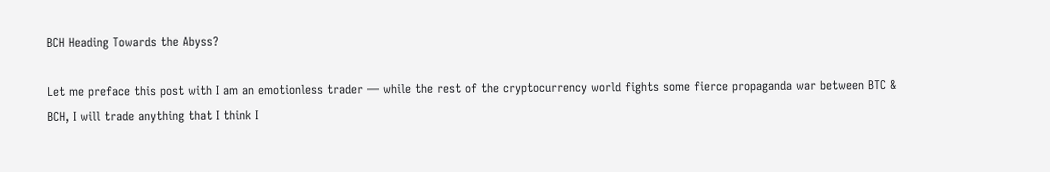BCH Heading Towards the Abyss?

Let me preface this post with I am an emotionless trader — while the rest of the cryptocurrency world fights some fierce propaganda war between BTC & BCH, I will trade anything that I think I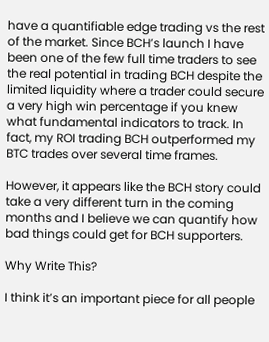have a quantifiable edge trading vs the rest of the market. Since BCH’s launch I have been one of the few full time traders to see the real potential in trading BCH despite the limited liquidity where a trader could secure a very high win percentage if you knew what fundamental indicators to track. In fact, my ROI trading BCH outperformed my BTC trades over several time frames.

However, it appears like the BCH story could take a very different turn in the coming months and I believe we can quantify how bad things could get for BCH supporters.

Why Write This?

I think it’s an important piece for all people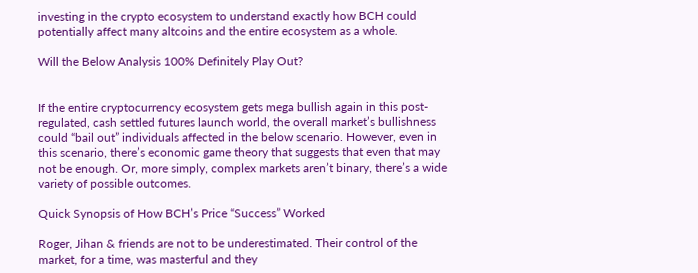investing in the crypto ecosystem to understand exactly how BCH could potentially affect many altcoins and the entire ecosystem as a whole.

Will the Below Analysis 100% Definitely Play Out?


If the entire cryptocurrency ecosystem gets mega bullish again in this post-regulated, cash settled futures launch world, the overall market’s bullishness could “bail out” individuals affected in the below scenario. However, even in this scenario, there’s economic game theory that suggests that even that may not be enough. Or, more simply, complex markets aren’t binary, there’s a wide variety of possible outcomes.

Quick Synopsis of How BCH’s Price “Success” Worked

Roger, Jihan & friends are not to be underestimated. Their control of the market, for a time, was masterful and they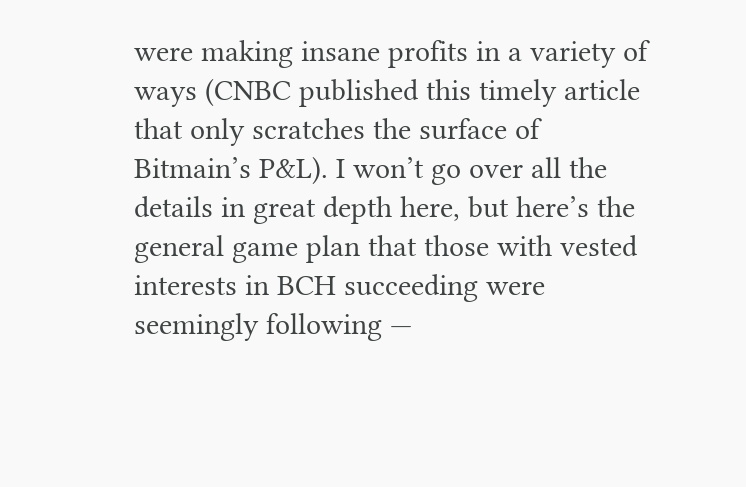were making insane profits in a variety of ways (CNBC published this timely article that only scratches the surface of Bitmain’s P&L). I won’t go over all the details in great depth here, but here’s the general game plan that those with vested interests in BCH succeeding were seemingly following —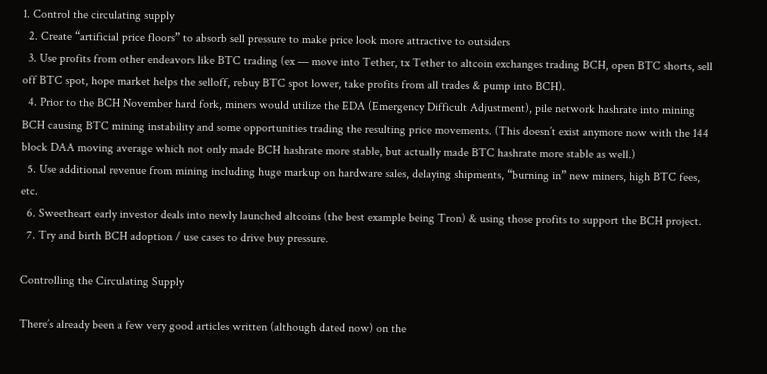1. Control the circulating supply
  2. Create “artificial price floors” to absorb sell pressure to make price look more attractive to outsiders
  3. Use profits from other endeavors like BTC trading (ex — move into Tether, tx Tether to altcoin exchanges trading BCH, open BTC shorts, sell off BTC spot, hope market helps the selloff, rebuy BTC spot lower, take profits from all trades & pump into BCH).
  4. Prior to the BCH November hard fork, miners would utilize the EDA (Emergency Difficult Adjustment), pile network hashrate into mining BCH causing BTC mining instability and some opportunities trading the resulting price movements. (This doesn’t exist anymore now with the 144 block DAA moving average which not only made BCH hashrate more stable, but actually made BTC hashrate more stable as well.)
  5. Use additional revenue from mining including huge markup on hardware sales, delaying shipments, “burning in” new miners, high BTC fees, etc.
  6. Sweetheart early investor deals into newly launched altcoins (the best example being Tron) & using those profits to support the BCH project.
  7. Try and birth BCH adoption / use cases to drive buy pressure.

Controlling the Circulating Supply

There’s already been a few very good articles written (although dated now) on the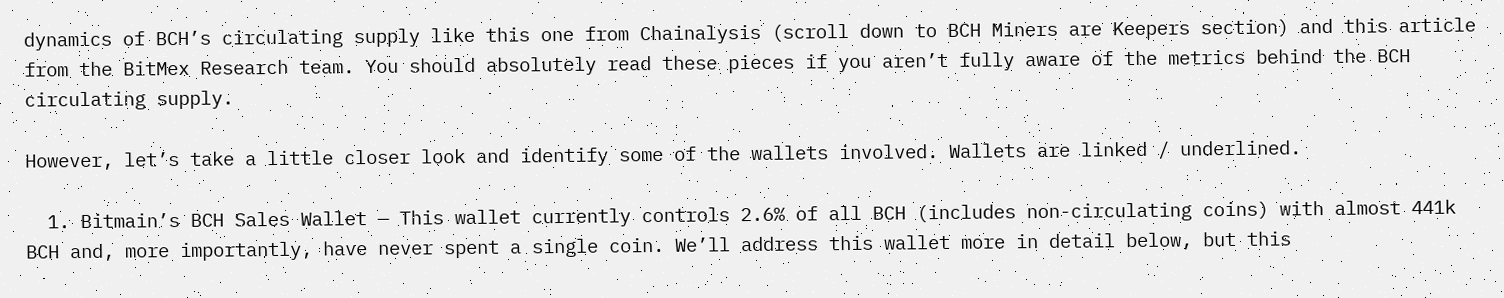dynamics of BCH’s circulating supply like this one from Chainalysis (scroll down to BCH Miners are Keepers section) and this article from the BitMex Research team. You should absolutely read these pieces if you aren’t fully aware of the metrics behind the BCH circulating supply.

However, let’s take a little closer look and identify some of the wallets involved. Wallets are linked / underlined.

  1. Bitmain’s BCH Sales Wallet — This wallet currently controls 2.6% of all BCH (includes non-circulating coins) with almost 441k BCH and, more importantly, have never spent a single coin. We’ll address this wallet more in detail below, but this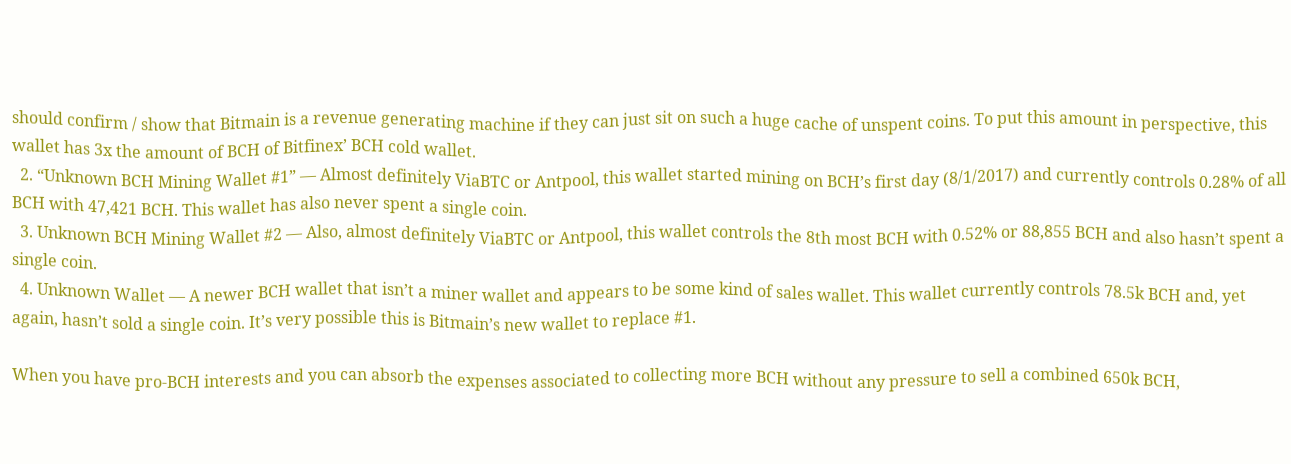should confirm / show that Bitmain is a revenue generating machine if they can just sit on such a huge cache of unspent coins. To put this amount in perspective, this wallet has 3x the amount of BCH of Bitfinex’ BCH cold wallet.
  2. “Unknown BCH Mining Wallet #1” — Almost definitely ViaBTC or Antpool, this wallet started mining on BCH’s first day (8/1/2017) and currently controls 0.28% of all BCH with 47,421 BCH. This wallet has also never spent a single coin.
  3. Unknown BCH Mining Wallet #2 — Also, almost definitely ViaBTC or Antpool, this wallet controls the 8th most BCH with 0.52% or 88,855 BCH and also hasn’t spent a single coin.
  4. Unknown Wallet — A newer BCH wallet that isn’t a miner wallet and appears to be some kind of sales wallet. This wallet currently controls 78.5k BCH and, yet again, hasn’t sold a single coin. It’s very possible this is Bitmain’s new wallet to replace #1.

When you have pro-BCH interests and you can absorb the expenses associated to collecting more BCH without any pressure to sell a combined 650k BCH,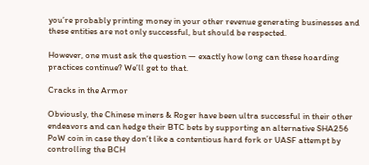you’re probably printing money in your other revenue generating businesses and these entities are not only successful, but should be respected.

However, one must ask the question — exactly how long can these hoarding practices continue? We’ll get to that.

Cracks in the Armor

Obviously, the Chinese miners & Roger have been ultra successful in their other endeavors and can hedge their BTC bets by supporting an alternative SHA256 PoW coin in case they don’t like a contentious hard fork or UASF attempt by controlling the BCH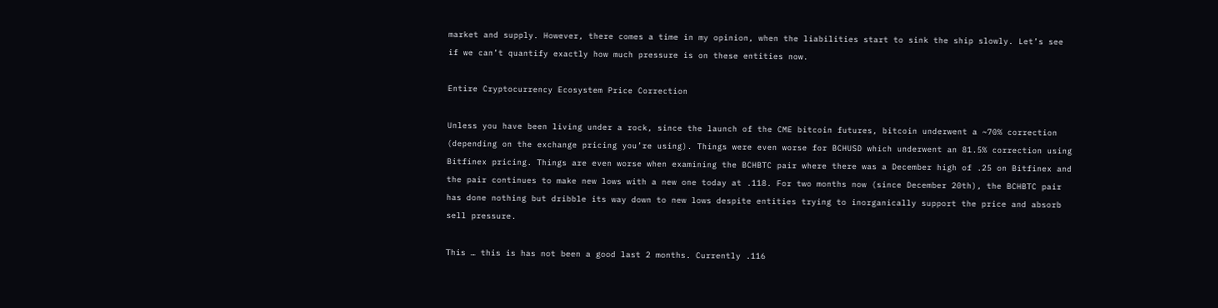market and supply. However, there comes a time in my opinion, when the liabilities start to sink the ship slowly. Let’s see if we can’t quantify exactly how much pressure is on these entities now.

Entire Cryptocurrency Ecosystem Price Correction

Unless you have been living under a rock, since the launch of the CME bitcoin futures, bitcoin underwent a ~70% correction (depending on the exchange pricing you’re using). Things were even worse for BCHUSD which underwent an 81.5% correction using Bitfinex pricing. Things are even worse when examining the BCHBTC pair where there was a December high of .25 on Bitfinex and the pair continues to make new lows with a new one today at .118. For two months now (since December 20th), the BCHBTC pair has done nothing but dribble its way down to new lows despite entities trying to inorganically support the price and absorb sell pressure.

This … this is has not been a good last 2 months. Currently .116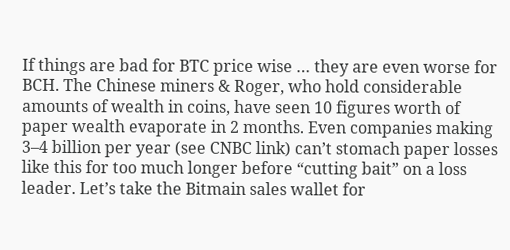If things are bad for BTC price wise … they are even worse for BCH. The Chinese miners & Roger, who hold considerable amounts of wealth in coins, have seen 10 figures worth of paper wealth evaporate in 2 months. Even companies making 3–4 billion per year (see CNBC link) can’t stomach paper losses like this for too much longer before “cutting bait” on a loss leader. Let’s take the Bitmain sales wallet for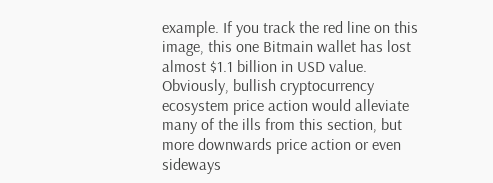example. If you track the red line on this image, this one Bitmain wallet has lost almost $1.1 billion in USD value. Obviously, bullish cryptocurrency ecosystem price action would alleviate many of the ills from this section, but more downwards price action or even sideways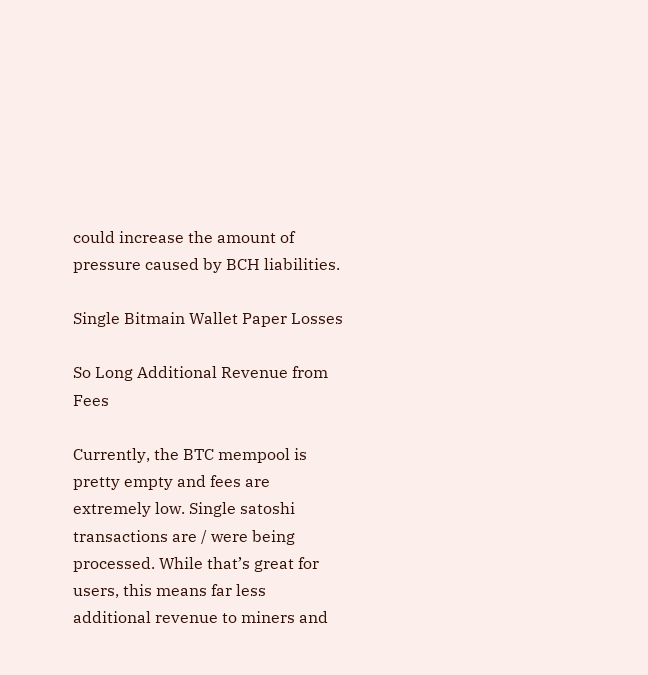could increase the amount of pressure caused by BCH liabilities.

Single Bitmain Wallet Paper Losses

So Long Additional Revenue from Fees

Currently, the BTC mempool is pretty empty and fees are extremely low. Single satoshi transactions are / were being processed. While that’s great for users, this means far less additional revenue to miners and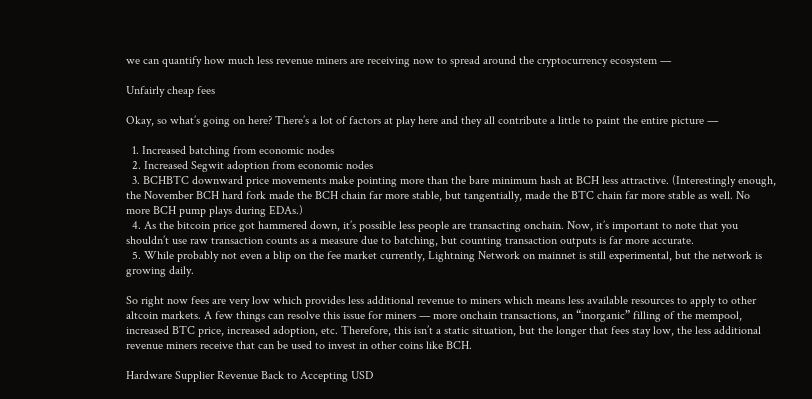we can quantify how much less revenue miners are receiving now to spread around the cryptocurrency ecosystem —

Unfairly cheap fees

Okay, so what’s going on here? There’s a lot of factors at play here and they all contribute a little to paint the entire picture —

  1. Increased batching from economic nodes
  2. Increased Segwit adoption from economic nodes
  3. BCHBTC downward price movements make pointing more than the bare minimum hash at BCH less attractive. (Interestingly enough, the November BCH hard fork made the BCH chain far more stable, but tangentially, made the BTC chain far more stable as well. No more BCH pump plays during EDAs.)
  4. As the bitcoin price got hammered down, it’s possible less people are transacting onchain. Now, it’s important to note that you shouldn’t use raw transaction counts as a measure due to batching, but counting transaction outputs is far more accurate.
  5. While probably not even a blip on the fee market currently, Lightning Network on mainnet is still experimental, but the network is growing daily.

So right now fees are very low which provides less additional revenue to miners which means less available resources to apply to other altcoin markets. A few things can resolve this issue for miners — more onchain transactions, an “inorganic” filling of the mempool, increased BTC price, increased adoption, etc. Therefore, this isn’t a static situation, but the longer that fees stay low, the less additional revenue miners receive that can be used to invest in other coins like BCH.

Hardware Supplier Revenue Back to Accepting USD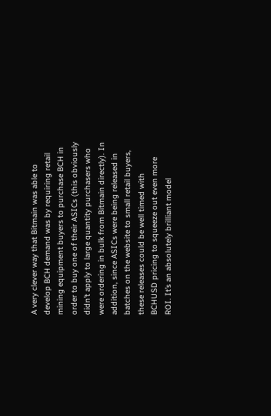A very clever way that Bitmain was able to develop BCH demand was by requiring retail mining equipment buyers to purchase BCH in order to buy one of their ASICs (this obviously didn’t apply to large quantity purchasers who were ordering in bulk from Bitmain directly). In addition, since ASICs were being released in batches on the website to small retail buyers, these releases could be well timed with BCHUSD pricing to squeeze out even more ROI. It’s an absolutely brilliant model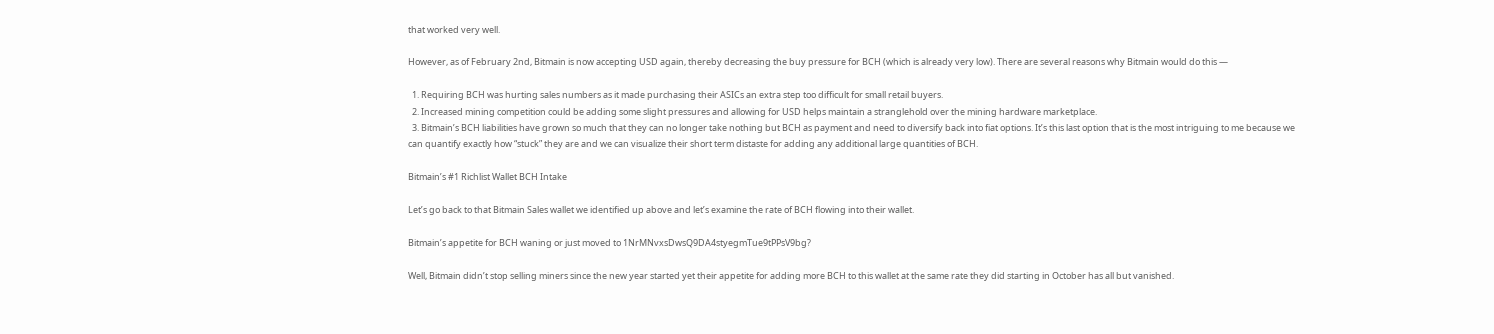that worked very well.

However, as of February 2nd, Bitmain is now accepting USD again, thereby decreasing the buy pressure for BCH (which is already very low). There are several reasons why Bitmain would do this —

  1. Requiring BCH was hurting sales numbers as it made purchasing their ASICs an extra step too difficult for small retail buyers.
  2. Increased mining competition could be adding some slight pressures and allowing for USD helps maintain a stranglehold over the mining hardware marketplace.
  3. Bitmain’s BCH liabilities have grown so much that they can no longer take nothing but BCH as payment and need to diversify back into fiat options. It’s this last option that is the most intriguing to me because we can quantify exactly how “stuck” they are and we can visualize their short term distaste for adding any additional large quantities of BCH.

Bitmain’s #1 Richlist Wallet BCH Intake

Let’s go back to that Bitmain Sales wallet we identified up above and let’s examine the rate of BCH flowing into their wallet.

Bitmain’s appetite for BCH waning or just moved to 1NrMNvxsDwsQ9DA4styegmTue9tPPsV9bg?

Well, Bitmain didn’t stop selling miners since the new year started yet their appetite for adding more BCH to this wallet at the same rate they did starting in October has all but vanished.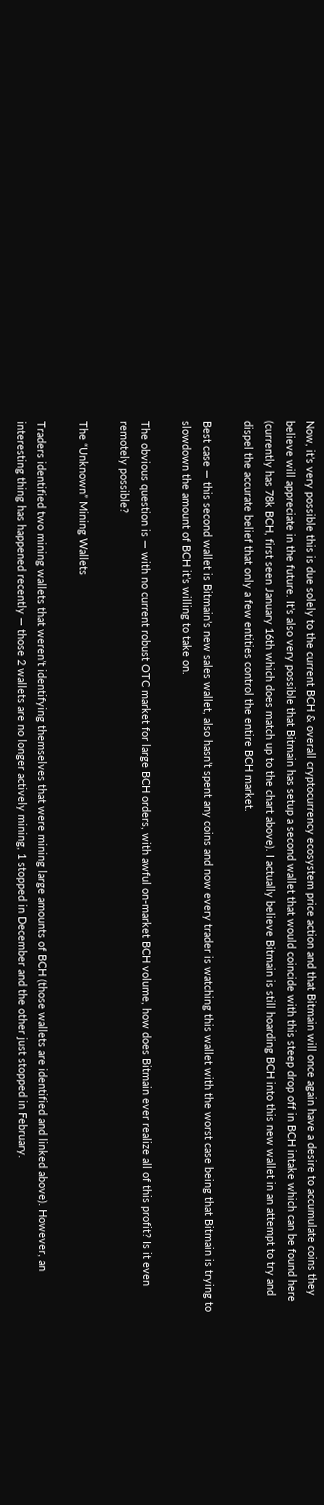Now, it’s very possible this is due solely to the current BCH & overall cryptocurrency ecosystem price action and that Bitmain will once again have a desire to accumulate coins they believe will appreciate in the future. It’s also very possible that Bitmain has setup a second wallet that would coincide with this steep drop off in BCH intake which can be found here (currently has 78k BCH, first seen January 16th which does match up to the chart above). I actually believe Bitmain is still hoarding BCH into this new wallet in an attempt to try and dispel the accurate belief that only a few entities control the entire BCH market.

Best case — this second wallet is Bitmain’s new sales wallet, also hasn’t spent any coins and now every trader is watching this wallet with the worst case being that Bitmain is trying to slowdown the amount of BCH it’s willing to take on.

The obvious question is — with no current robust OTC market for large BCH orders, with awful on-market BCH volume, how does Bitmain ever realize all of this profit? Is it even remotely possible?

The “Unknown” Mining Wallets

Traders identified two mining wallets that weren’t identifying themselves that were mining large amounts of BCH (those wallets are identified and linked above). However, an interesting thing has happened recently — those 2 wallets are no longer actively mining, 1 stopped in December and the other just stopped in February.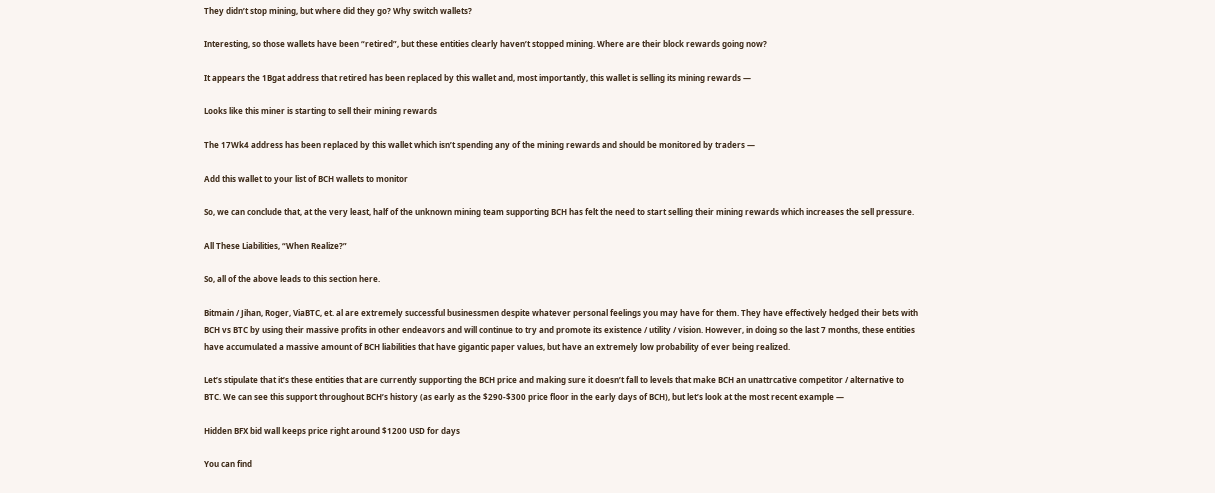They didn’t stop mining, but where did they go? Why switch wallets?

Interesting, so those wallets have been “retired”, but these entities clearly haven’t stopped mining. Where are their block rewards going now?

It appears the 1Bgat address that retired has been replaced by this wallet and, most importantly, this wallet is selling its mining rewards —

Looks like this miner is starting to sell their mining rewards

The 17Wk4 address has been replaced by this wallet which isn’t spending any of the mining rewards and should be monitored by traders —

Add this wallet to your list of BCH wallets to monitor

So, we can conclude that, at the very least, half of the unknown mining team supporting BCH has felt the need to start selling their mining rewards which increases the sell pressure.

All These Liabilities, “When Realize?”

So, all of the above leads to this section here.

Bitmain / Jihan, Roger, ViaBTC, et. al are extremely successful businessmen despite whatever personal feelings you may have for them. They have effectively hedged their bets with BCH vs BTC by using their massive profits in other endeavors and will continue to try and promote its existence / utility / vision. However, in doing so the last 7 months, these entities have accumulated a massive amount of BCH liabilities that have gigantic paper values, but have an extremely low probability of ever being realized.

Let’s stipulate that it’s these entities that are currently supporting the BCH price and making sure it doesn’t fall to levels that make BCH an unattrcative competitor / alternative to BTC. We can see this support throughout BCH’s history (as early as the $290-$300 price floor in the early days of BCH), but let’s look at the most recent example —

Hidden BFX bid wall keeps price right around $1200 USD for days

You can find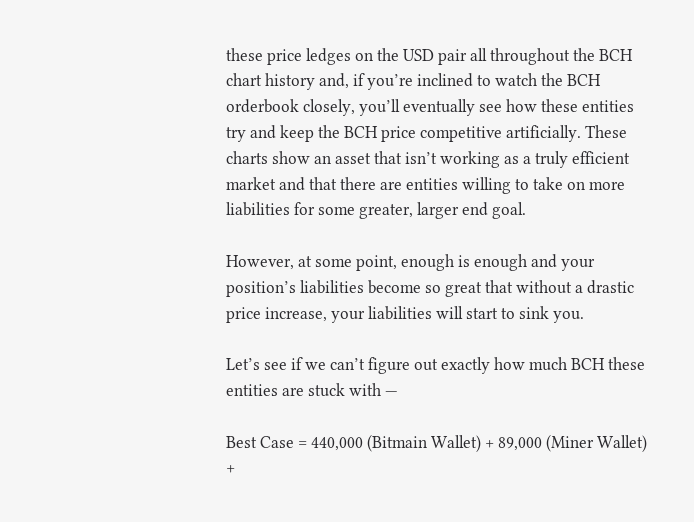these price ledges on the USD pair all throughout the BCH chart history and, if you’re inclined to watch the BCH orderbook closely, you’ll eventually see how these entities try and keep the BCH price competitive artificially. These charts show an asset that isn’t working as a truly efficient market and that there are entities willing to take on more liabilities for some greater, larger end goal.

However, at some point, enough is enough and your position’s liabilities become so great that without a drastic price increase, your liabilities will start to sink you.

Let’s see if we can’t figure out exactly how much BCH these entities are stuck with —

Best Case = 440,000 (Bitmain Wallet) + 89,000 (Miner Wallet) +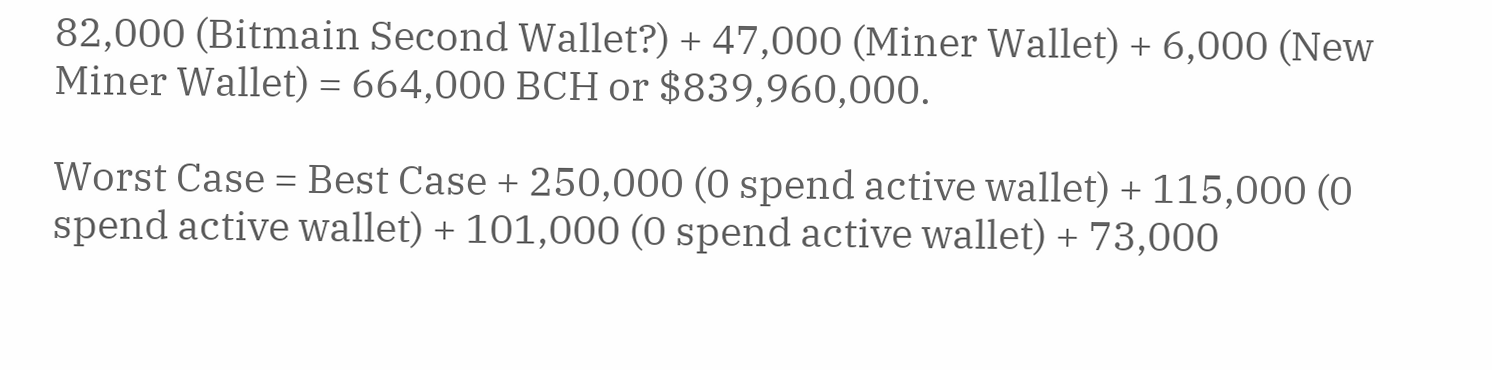82,000 (Bitmain Second Wallet?) + 47,000 (Miner Wallet) + 6,000 (New Miner Wallet) = 664,000 BCH or $839,960,000.

Worst Case = Best Case + 250,000 (0 spend active wallet) + 115,000 (0 spend active wallet) + 101,000 (0 spend active wallet) + 73,000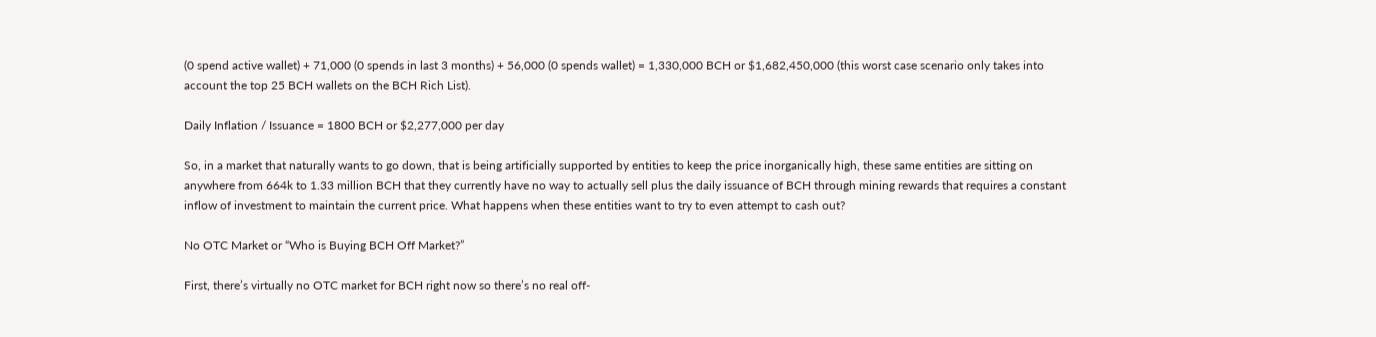(0 spend active wallet) + 71,000 (0 spends in last 3 months) + 56,000 (0 spends wallet) = 1,330,000 BCH or $1,682,450,000 (this worst case scenario only takes into account the top 25 BCH wallets on the BCH Rich List).

Daily Inflation / Issuance = 1800 BCH or $2,277,000 per day

So, in a market that naturally wants to go down, that is being artificially supported by entities to keep the price inorganically high, these same entities are sitting on anywhere from 664k to 1.33 million BCH that they currently have no way to actually sell plus the daily issuance of BCH through mining rewards that requires a constant inflow of investment to maintain the current price. What happens when these entities want to try to even attempt to cash out?

No OTC Market or “Who is Buying BCH Off Market?”

First, there’s virtually no OTC market for BCH right now so there’s no real off-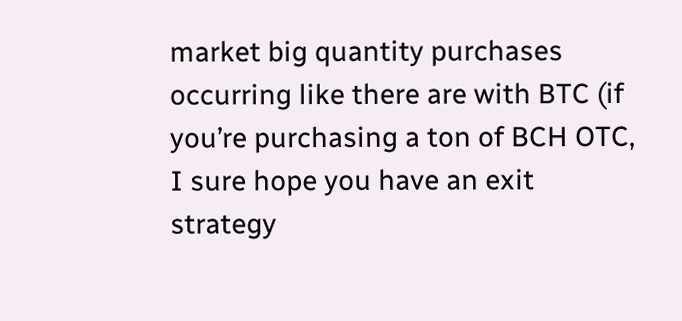market big quantity purchases occurring like there are with BTC (if you’re purchasing a ton of BCH OTC, I sure hope you have an exit strategy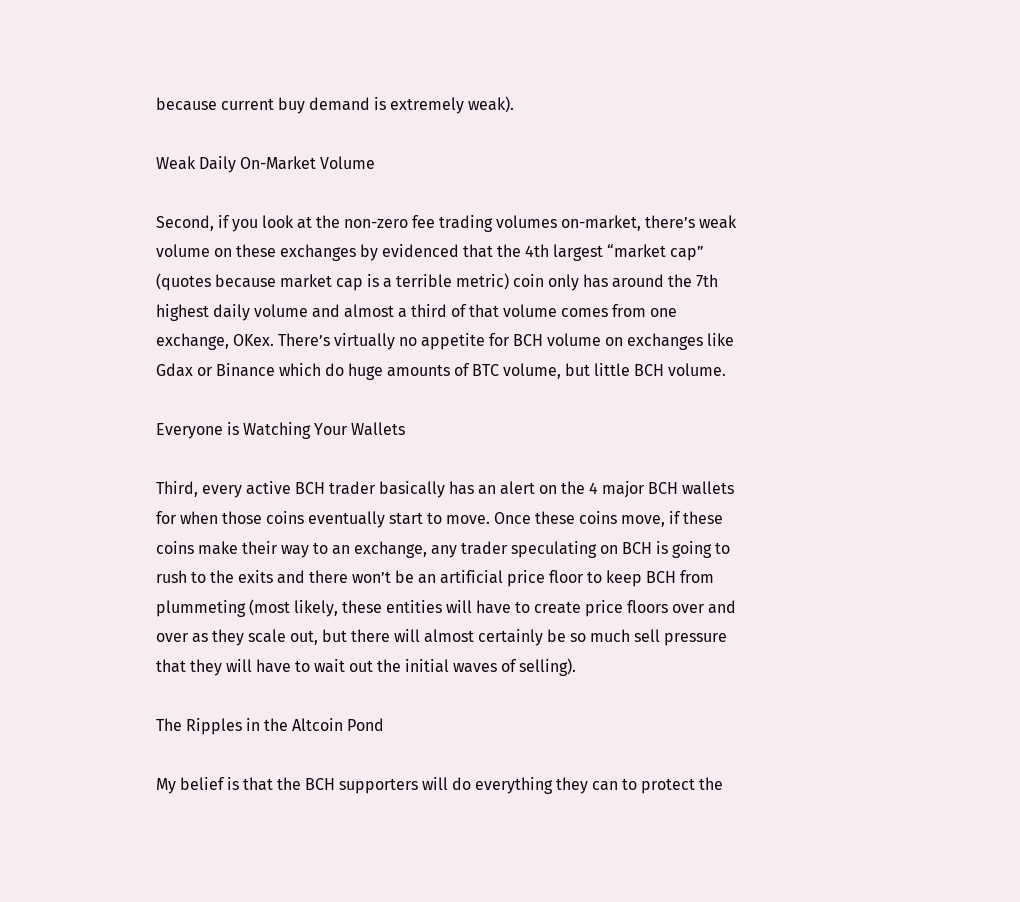because current buy demand is extremely weak).

Weak Daily On-Market Volume

Second, if you look at the non-zero fee trading volumes on-market, there’s weak volume on these exchanges by evidenced that the 4th largest “market cap” (quotes because market cap is a terrible metric) coin only has around the 7th highest daily volume and almost a third of that volume comes from one exchange, OKex. There’s virtually no appetite for BCH volume on exchanges like Gdax or Binance which do huge amounts of BTC volume, but little BCH volume.

Everyone is Watching Your Wallets

Third, every active BCH trader basically has an alert on the 4 major BCH wallets for when those coins eventually start to move. Once these coins move, if these coins make their way to an exchange, any trader speculating on BCH is going to rush to the exits and there won’t be an artificial price floor to keep BCH from plummeting (most likely, these entities will have to create price floors over and over as they scale out, but there will almost certainly be so much sell pressure that they will have to wait out the initial waves of selling).

The Ripples in the Altcoin Pond

My belief is that the BCH supporters will do everything they can to protect the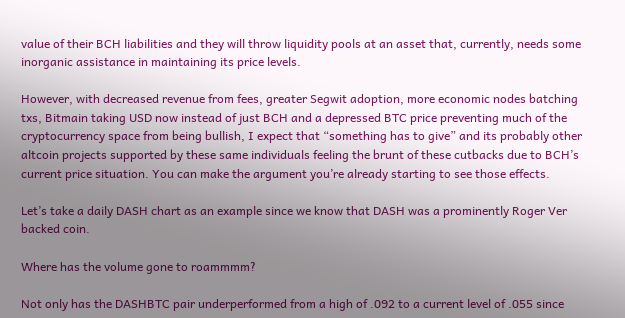value of their BCH liabilities and they will throw liquidity pools at an asset that, currently, needs some inorganic assistance in maintaining its price levels.

However, with decreased revenue from fees, greater Segwit adoption, more economic nodes batching txs, Bitmain taking USD now instead of just BCH and a depressed BTC price preventing much of the cryptocurrency space from being bullish, I expect that “something has to give” and its probably other altcoin projects supported by these same individuals feeling the brunt of these cutbacks due to BCH’s current price situation. You can make the argument you’re already starting to see those effects.

Let’s take a daily DASH chart as an example since we know that DASH was a prominently Roger Ver backed coin.

Where has the volume gone to roammmm?

Not only has the DASHBTC pair underperformed from a high of .092 to a current level of .055 since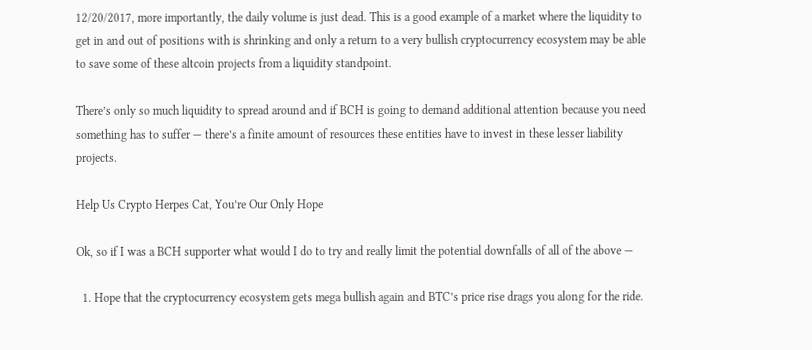12/20/2017, more importantly, the daily volume is just dead. This is a good example of a market where the liquidity to get in and out of positions with is shrinking and only a return to a very bullish cryptocurrency ecosystem may be able to save some of these altcoin projects from a liquidity standpoint.

There’s only so much liquidity to spread around and if BCH is going to demand additional attention because you need something has to suffer — there’s a finite amount of resources these entities have to invest in these lesser liability projects.

Help Us Crypto Herpes Cat, You’re Our Only Hope

Ok, so if I was a BCH supporter what would I do to try and really limit the potential downfalls of all of the above —

  1. Hope that the cryptocurrency ecosystem gets mega bullish again and BTC’s price rise drags you along for the ride.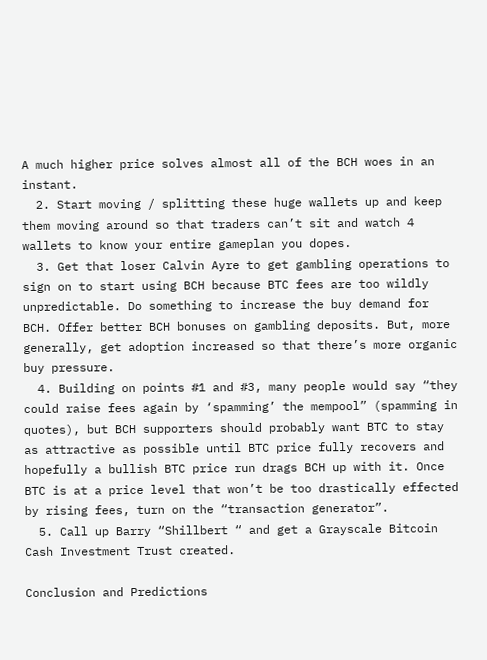A much higher price solves almost all of the BCH woes in an instant.
  2. Start moving / splitting these huge wallets up and keep them moving around so that traders can’t sit and watch 4 wallets to know your entire gameplan you dopes.
  3. Get that loser Calvin Ayre to get gambling operations to sign on to start using BCH because BTC fees are too wildly unpredictable. Do something to increase the buy demand for BCH. Offer better BCH bonuses on gambling deposits. But, more generally, get adoption increased so that there’s more organic buy pressure.
  4. Building on points #1 and #3, many people would say “they could raise fees again by ‘spamming’ the mempool” (spamming in quotes), but BCH supporters should probably want BTC to stay as attractive as possible until BTC price fully recovers and hopefully a bullish BTC price run drags BCH up with it. Once BTC is at a price level that won’t be too drastically effected by rising fees, turn on the “transaction generator”.
  5. Call up Barry “Shillbert “ and get a Grayscale Bitcoin Cash Investment Trust created.

Conclusion and Predictions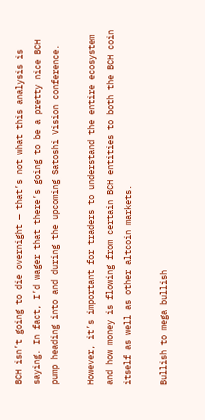BCH isn’t going to die overnight — that’s not what this analysis is saying. In fact, I’d wager that there’s going to be a pretty nice BCH pump heading into and during the upcoming Satoshi Vision conference.

However, it’s important for traders to understand the entire ecosystem and how money is flowing from certain BCH entities to both the BCH coin itself as well as other altcoin markets.

Bullish to mega bullish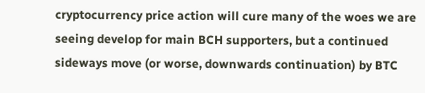cryptocurrency price action will cure many of the woes we are seeing develop for main BCH supporters, but a continued sideways move (or worse, downwards continuation) by BTC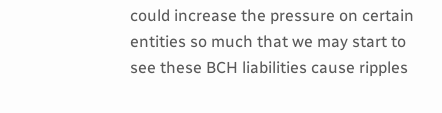could increase the pressure on certain entities so much that we may start to see these BCH liabilities cause ripples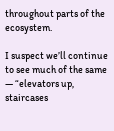throughout parts of the ecosystem.

I suspect we’ll continue to see much of the same — “elevators up, staircases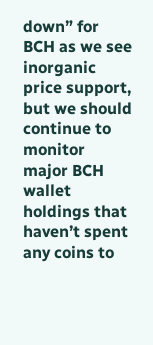down” for BCH as we see inorganic price support, but we should continue to monitor major BCH wallet holdings that haven’t spent any coins to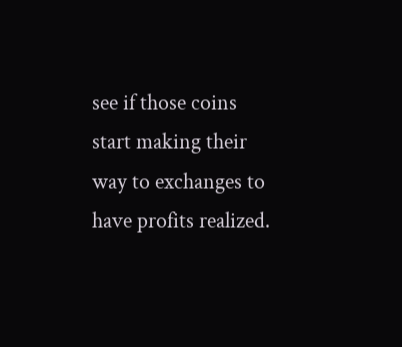see if those coins start making their way to exchanges to have profits realized.